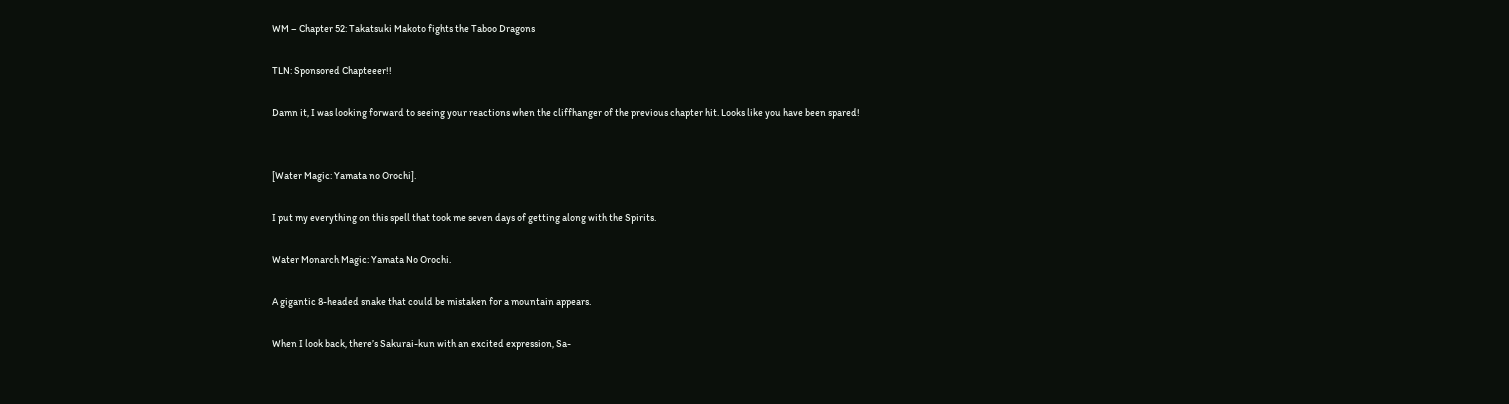WM – Chapter 52: Takatsuki Makoto fights the Taboo Dragons

TLN: Sponsored Chapteeer!!

Damn it, I was looking forward to seeing your reactions when the cliffhanger of the previous chapter hit. Looks like you have been spared!


[Water Magic: Yamata no Orochi].

I put my everything on this spell that took me seven days of getting along with the Spirits.

Water Monarch Magic: Yamata No Orochi.

A gigantic 8-headed snake that could be mistaken for a mountain appears.

When I look back, there’s Sakurai-kun with an excited expression, Sa-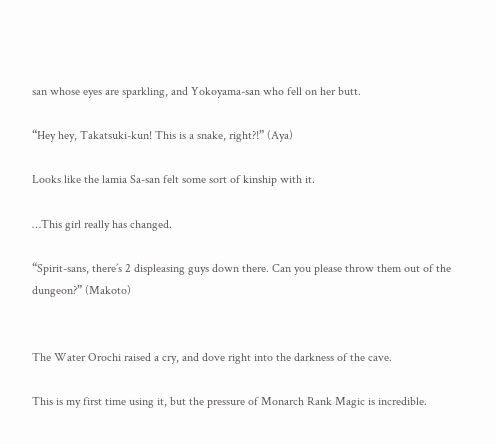san whose eyes are sparkling, and Yokoyama-san who fell on her butt.

“Hey hey, Takatsuki-kun! This is a snake, right?!” (Aya)

Looks like the lamia Sa-san felt some sort of kinship with it.

…This girl really has changed.

“Spirit-sans, there’s 2 displeasing guys down there. Can you please throw them out of the dungeon?” (Makoto)


The Water Orochi raised a cry, and dove right into the darkness of the cave.

This is my first time using it, but the pressure of Monarch Rank Magic is incredible.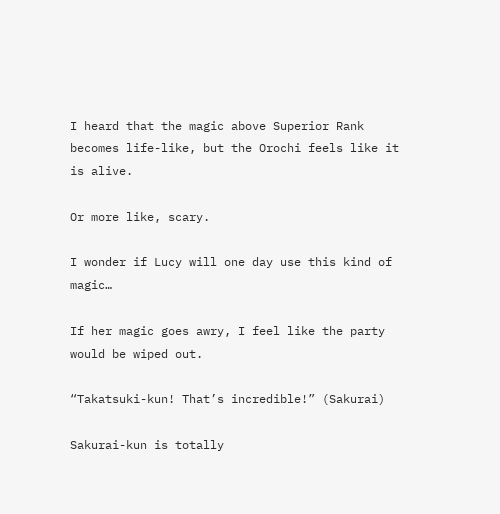I heard that the magic above Superior Rank becomes life-like, but the Orochi feels like it is alive.

Or more like, scary.

I wonder if Lucy will one day use this kind of magic…

If her magic goes awry, I feel like the party would be wiped out.

“Takatsuki-kun! That’s incredible!” (Sakurai)

Sakurai-kun is totally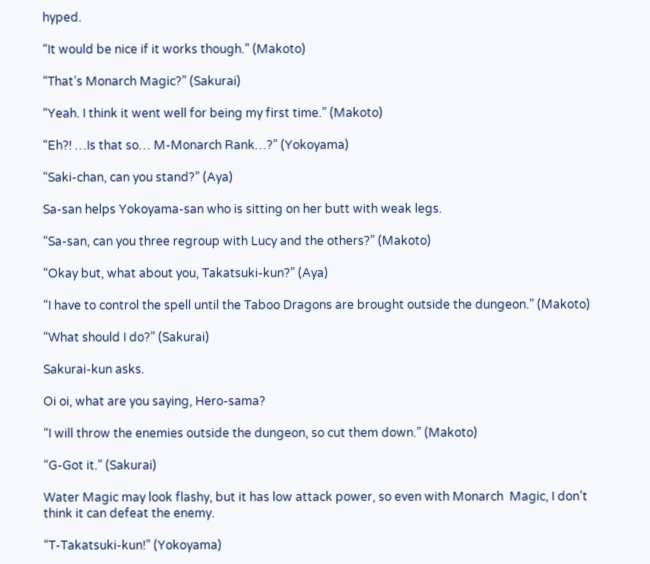hyped.

“It would be nice if it works though.” (Makoto)

“That’s Monarch Magic?” (Sakurai)

“Yeah. I think it went well for being my first time.” (Makoto)

“Eh?! …Is that so… M-Monarch Rank…?” (Yokoyama)

“Saki-chan, can you stand?” (Aya)

Sa-san helps Yokoyama-san who is sitting on her butt with weak legs.

“Sa-san, can you three regroup with Lucy and the others?” (Makoto)

“Okay but, what about you, Takatsuki-kun?” (Aya)

“I have to control the spell until the Taboo Dragons are brought outside the dungeon.” (Makoto)

“What should I do?” (Sakurai)

Sakurai-kun asks.

Oi oi, what are you saying, Hero-sama?

“I will throw the enemies outside the dungeon, so cut them down.” (Makoto)

“G-Got it.” (Sakurai)

Water Magic may look flashy, but it has low attack power, so even with Monarch  Magic, I don’t think it can defeat the enemy.

“T-Takatsuki-kun!” (Yokoyama)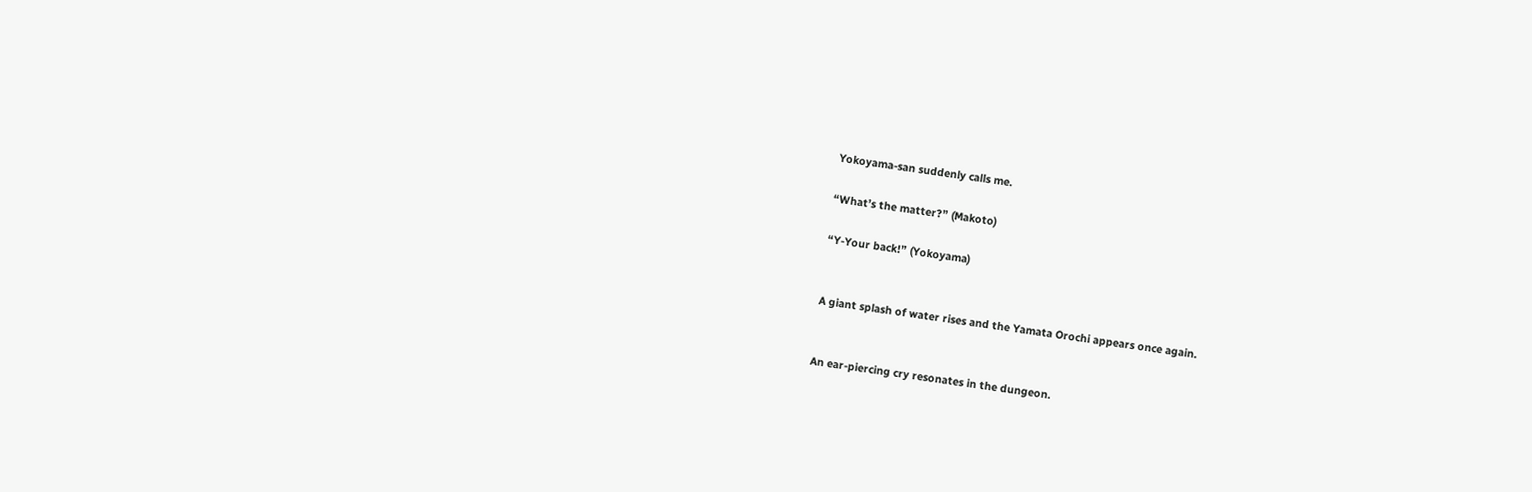Yokoyama-san suddenly calls me.

“What’s the matter?” (Makoto)

“Y-Your back!” (Yokoyama)


A giant splash of water rises and the Yamata Orochi appears once again.


An ear-piercing cry resonates in the dungeon.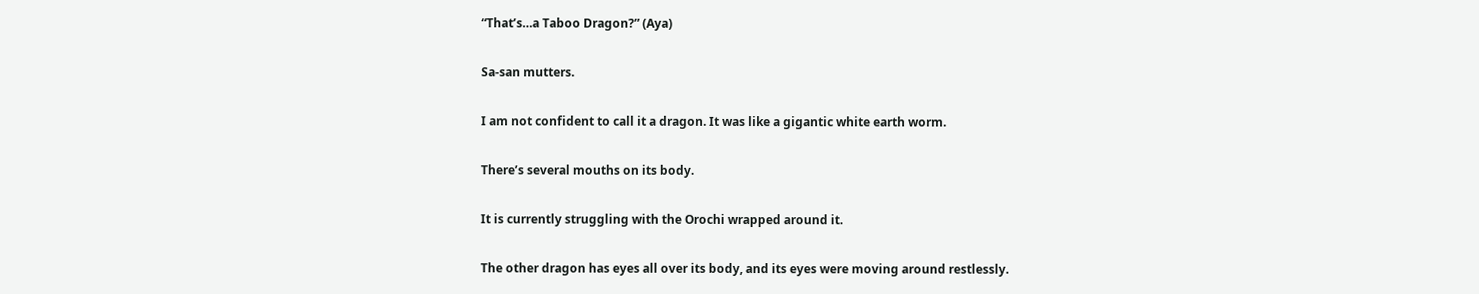“That’s…a Taboo Dragon?” (Aya)

Sa-san mutters.

I am not confident to call it a dragon. It was like a gigantic white earth worm.

There’s several mouths on its body.

It is currently struggling with the Orochi wrapped around it.

The other dragon has eyes all over its body, and its eyes were moving around restlessly.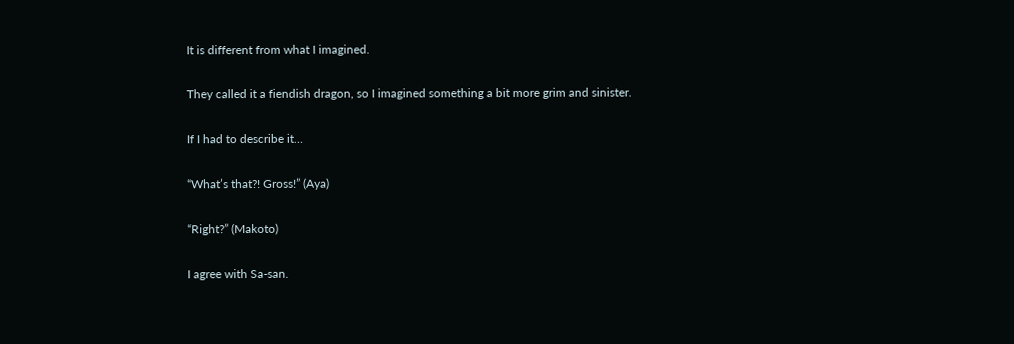It is different from what I imagined.

They called it a fiendish dragon, so I imagined something a bit more grim and sinister.

If I had to describe it…

“What’s that?! Gross!” (Aya)

“Right?” (Makoto)

I agree with Sa-san.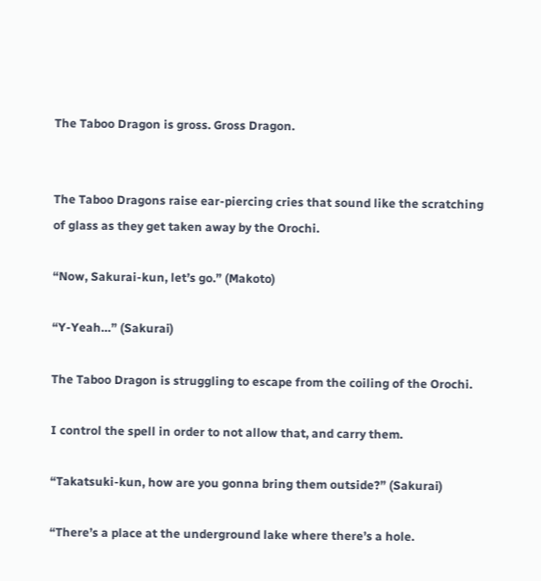The Taboo Dragon is gross. Gross Dragon.


The Taboo Dragons raise ear-piercing cries that sound like the scratching of glass as they get taken away by the Orochi.

“Now, Sakurai-kun, let’s go.” (Makoto)

“Y-Yeah…” (Sakurai)

The Taboo Dragon is struggling to escape from the coiling of the Orochi.

I control the spell in order to not allow that, and carry them.

“Takatsuki-kun, how are you gonna bring them outside?” (Sakurai)

“There’s a place at the underground lake where there’s a hole.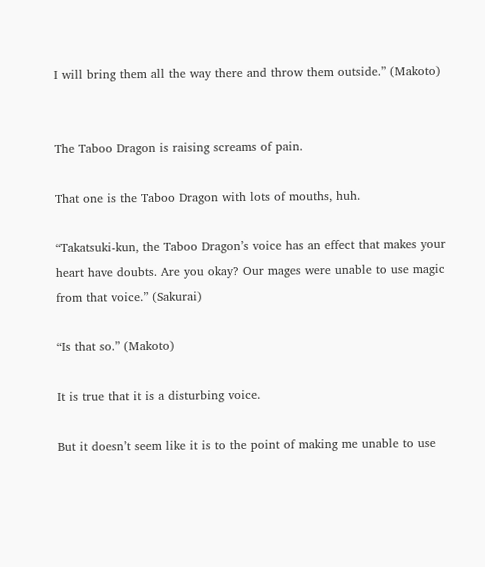I will bring them all the way there and throw them outside.” (Makoto)


The Taboo Dragon is raising screams of pain.

That one is the Taboo Dragon with lots of mouths, huh.

“Takatsuki-kun, the Taboo Dragon’s voice has an effect that makes your heart have doubts. Are you okay? Our mages were unable to use magic from that voice.” (Sakurai)

“Is that so.” (Makoto)

It is true that it is a disturbing voice.

But it doesn’t seem like it is to the point of making me unable to use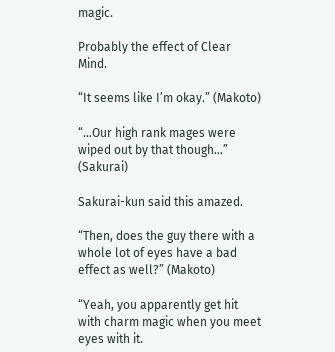magic.

Probably the effect of Clear Mind.

“It seems like I’m okay.” (Makoto)

“…Our high rank mages were wiped out by that though…” (Sakurai)

Sakurai-kun said this amazed.

“Then, does the guy there with a whole lot of eyes have a bad effect as well?” (Makoto)

“Yeah, you apparently get hit with charm magic when you meet eyes with it.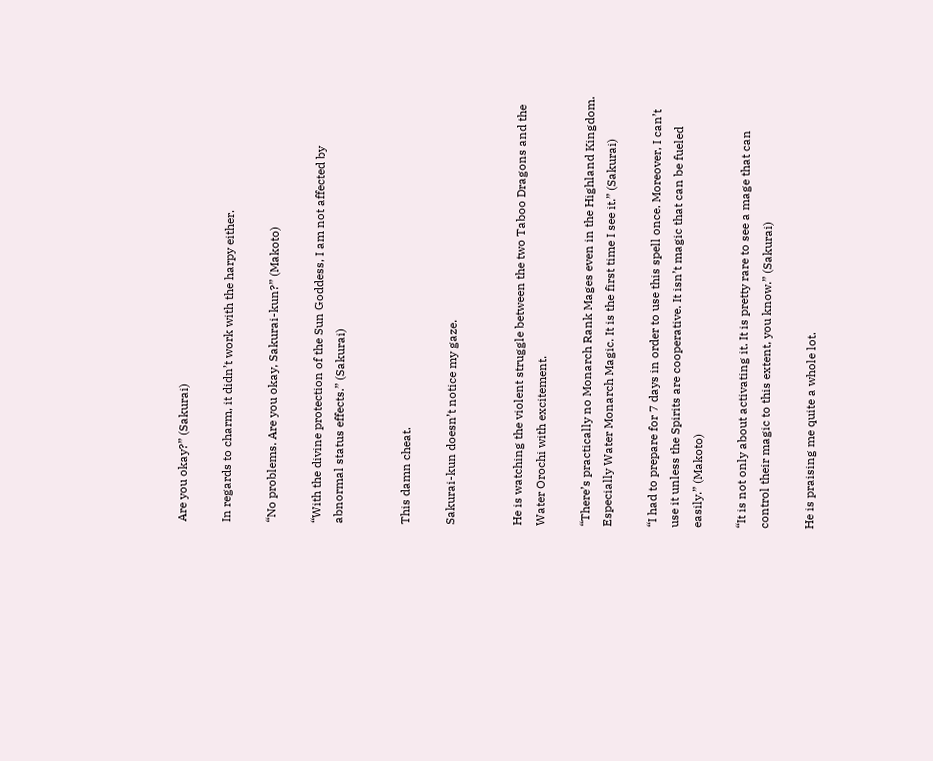Are you okay?” (Sakurai)

In regards to charm, it didn’t work with the harpy either.

“No problems. Are you okay, Sakurai-kun?” (Makoto)

“With the divine protection of the Sun Goddess, I am not affected by abnormal status effects.” (Sakurai)


This damn cheat.

Sakurai-kun doesn’t notice my gaze.


He is watching the violent struggle between the two Taboo Dragons and the Water Orochi with excitement.

“There’s practically no Monarch Rank Mages even in the Highland Kingdom. Especially Water Monarch Magic. It is the first time I see it.” (Sakurai)

“I had to prepare for 7 days in order to use this spell once. Moreover, I can’t use it unless the Spirits are cooperative. It isn’t magic that can be fueled easily.” (Makoto)

“It is not only about activating it. It is pretty rare to see a mage that can control their magic to this extent, you know.” (Sakurai)

He is praising me quite a whole lot.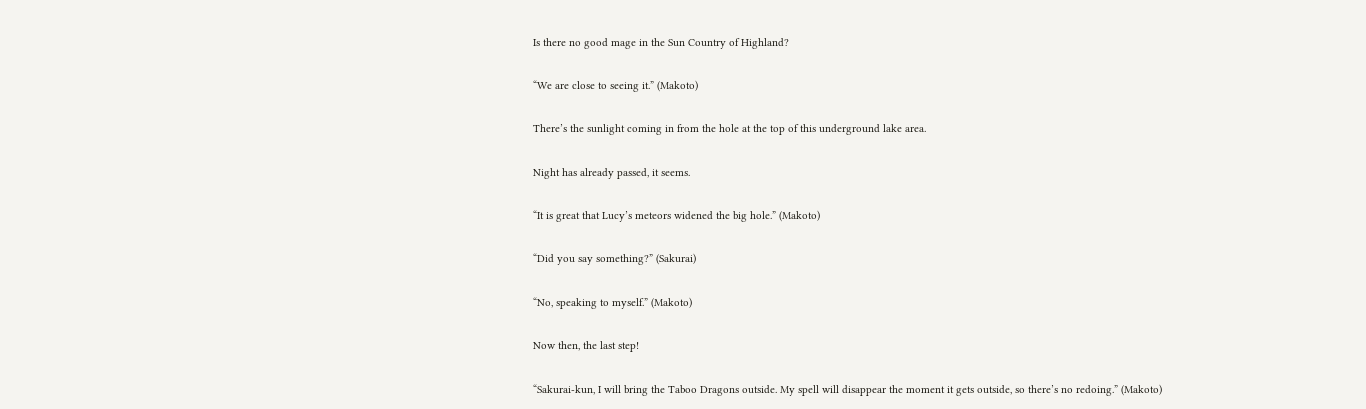Is there no good mage in the Sun Country of Highland?

“We are close to seeing it.” (Makoto)

There’s the sunlight coming in from the hole at the top of this underground lake area.

Night has already passed, it seems.

“It is great that Lucy’s meteors widened the big hole.” (Makoto)

“Did you say something?” (Sakurai)

“No, speaking to myself.” (Makoto)

Now then, the last step!

“Sakurai-kun, I will bring the Taboo Dragons outside. My spell will disappear the moment it gets outside, so there’s no redoing.” (Makoto)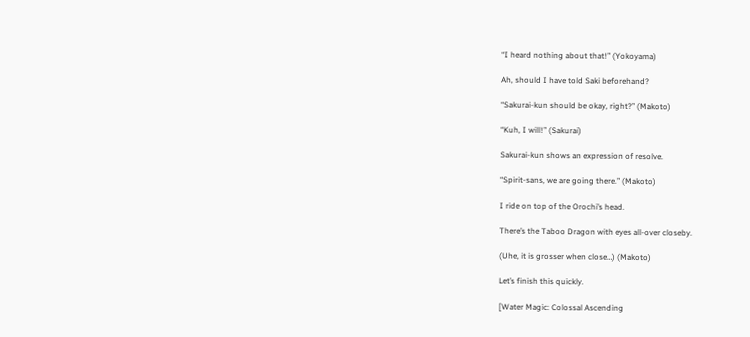“I heard nothing about that!” (Yokoyama)

Ah, should I have told Saki beforehand?

“Sakurai-kun should be okay, right?” (Makoto)

“Kuh, I will!” (Sakurai)

Sakurai-kun shows an expression of resolve.

“Spirit-sans, we are going there.” (Makoto)

I ride on top of the Orochi’s head.

There’s the Taboo Dragon with eyes all-over closeby.

(Uhe, it is grosser when close…) (Makoto)

Let’s finish this quickly.

[Water Magic: Colossal Ascending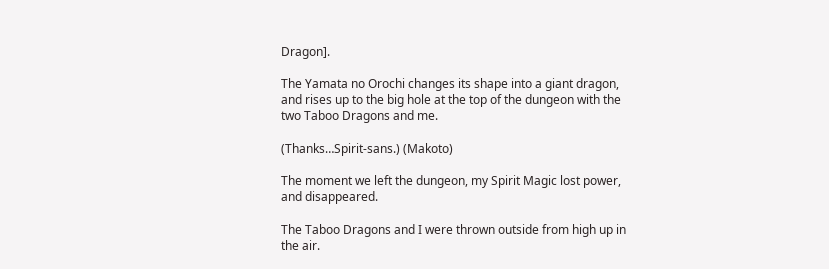Dragon].

The Yamata no Orochi changes its shape into a giant dragon, and rises up to the big hole at the top of the dungeon with the two Taboo Dragons and me.

(Thanks…Spirit-sans.) (Makoto)

The moment we left the dungeon, my Spirit Magic lost power, and disappeared.

The Taboo Dragons and I were thrown outside from high up in the air.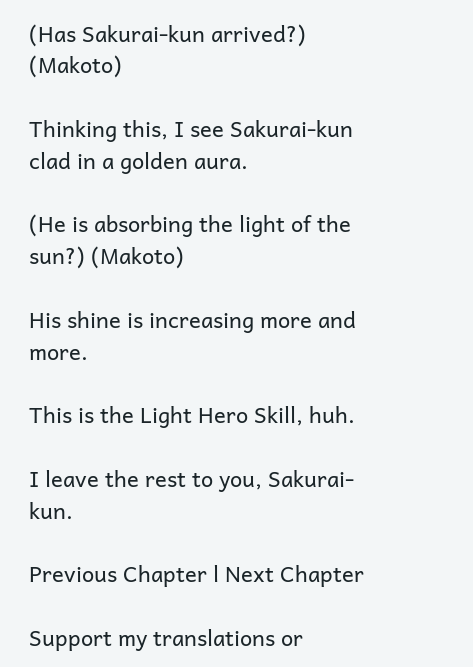(Has Sakurai-kun arrived?) (Makoto)

Thinking this, I see Sakurai-kun clad in a golden aura.

(He is absorbing the light of the sun?) (Makoto)

His shine is increasing more and more.

This is the Light Hero Skill, huh.

I leave the rest to you, Sakurai-kun.

Previous Chapter l Next Chapter

Support my translations or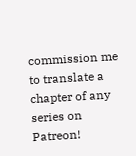commission me to translate a chapter of any series on Patreon!